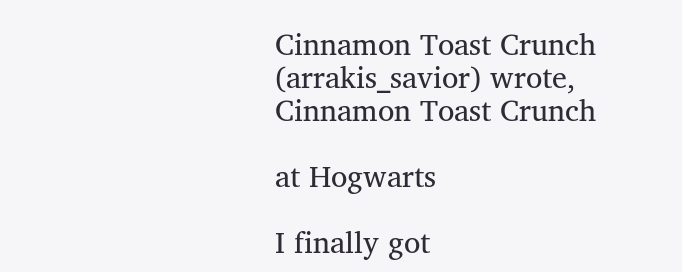Cinnamon Toast Crunch (arrakis_savior) wrote,
Cinnamon Toast Crunch

at Hogwarts

I finally got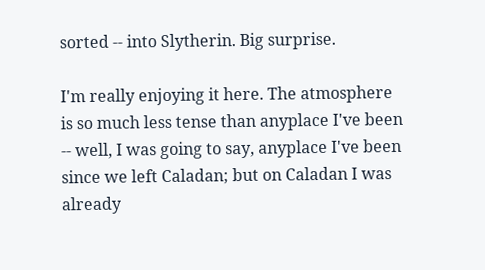sorted -- into Slytherin. Big surprise.

I'm really enjoying it here. The atmosphere is so much less tense than anyplace I've been -- well, I was going to say, anyplace I've been since we left Caladan; but on Caladan I was already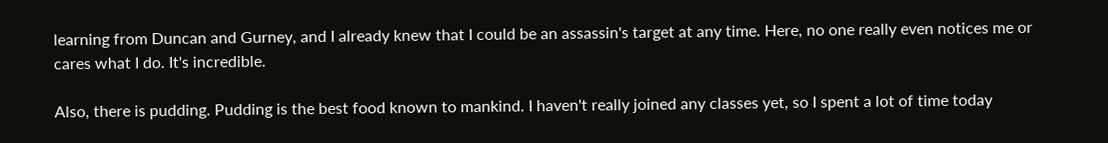learning from Duncan and Gurney, and I already knew that I could be an assassin's target at any time. Here, no one really even notices me or cares what I do. It's incredible.

Also, there is pudding. Pudding is the best food known to mankind. I haven't really joined any classes yet, so I spent a lot of time today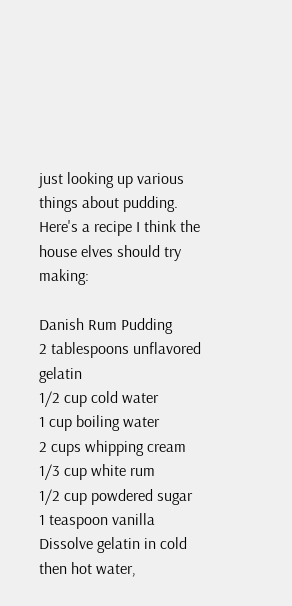just looking up various things about pudding. Here's a recipe I think the house elves should try making:

Danish Rum Pudding
2 tablespoons unflavored gelatin
1/2 cup cold water
1 cup boiling water
2 cups whipping cream
1/3 cup white rum
1/2 cup powdered sugar
1 teaspoon vanilla
Dissolve gelatin in cold then hot water,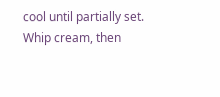cool until partially set. Whip cream, then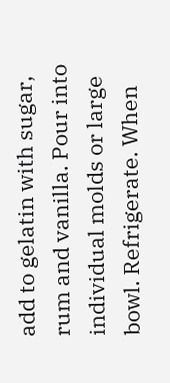add to gelatin with sugar, rum and vanilla. Pour into individual molds or large bowl. Refrigerate. When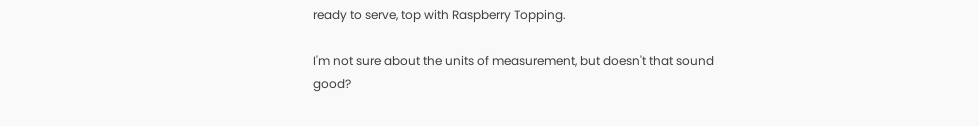ready to serve, top with Raspberry Topping.

I'm not sure about the units of measurement, but doesn't that sound good?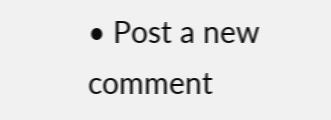• Post a new comment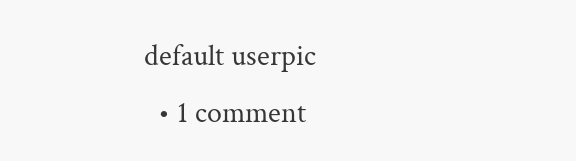default userpic
  • 1 comment